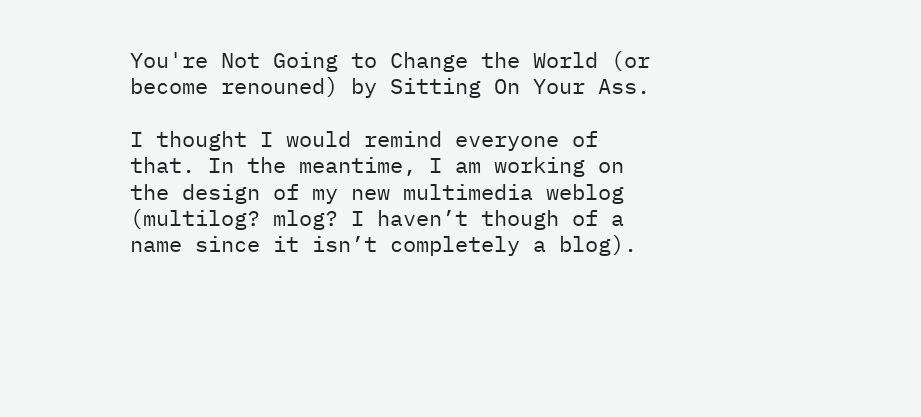You're Not Going to Change the World (or become renouned) by Sitting On Your Ass.

I thought I would remind everyone of that. In the meantime, I am working on the design of my new multimedia weblog (multilog? mlog? I haven’t though of a name since it isn’t completely a blog).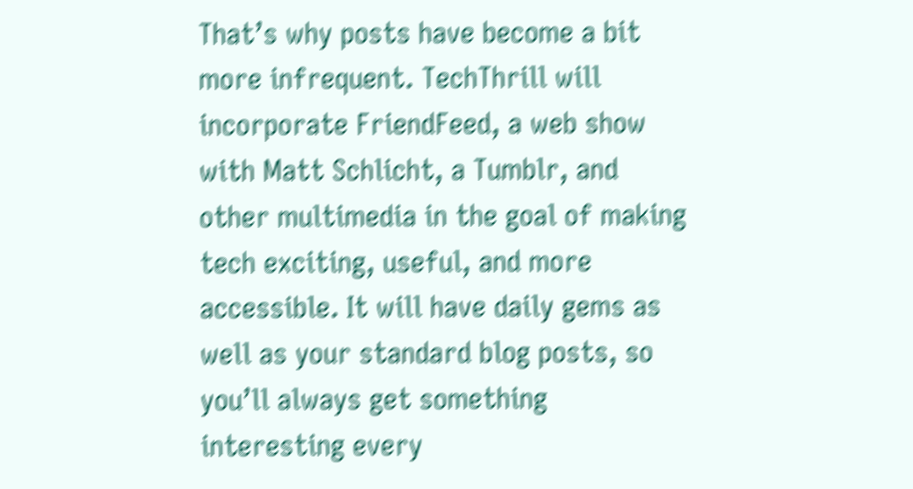That’s why posts have become a bit more infrequent. TechThrill will incorporate FriendFeed, a web show with Matt Schlicht, a Tumblr, and other multimedia in the goal of making tech exciting, useful, and more accessible. It will have daily gems as well as your standard blog posts, so you’ll always get something interesting every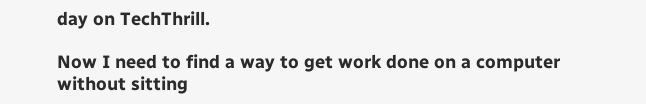day on TechThrill.

Now I need to find a way to get work done on a computer without sitting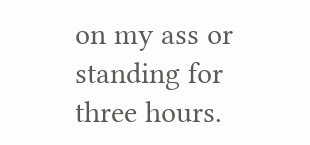on my ass or standing for three hours.